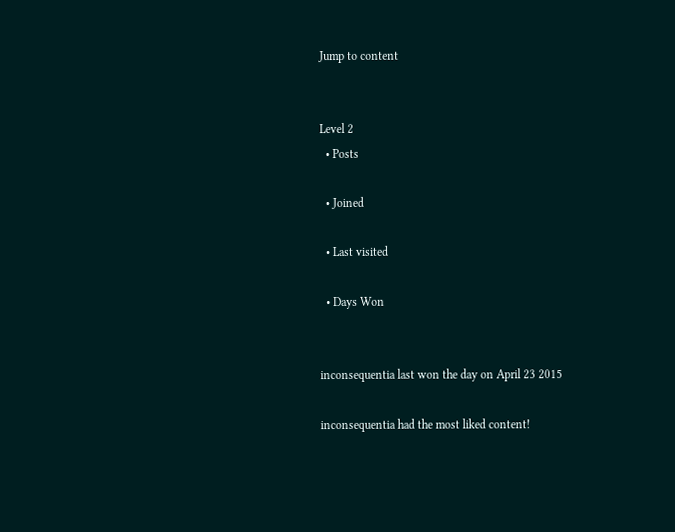Jump to content


Level 2
  • Posts

  • Joined

  • Last visited

  • Days Won


inconsequentia last won the day on April 23 2015

inconsequentia had the most liked content!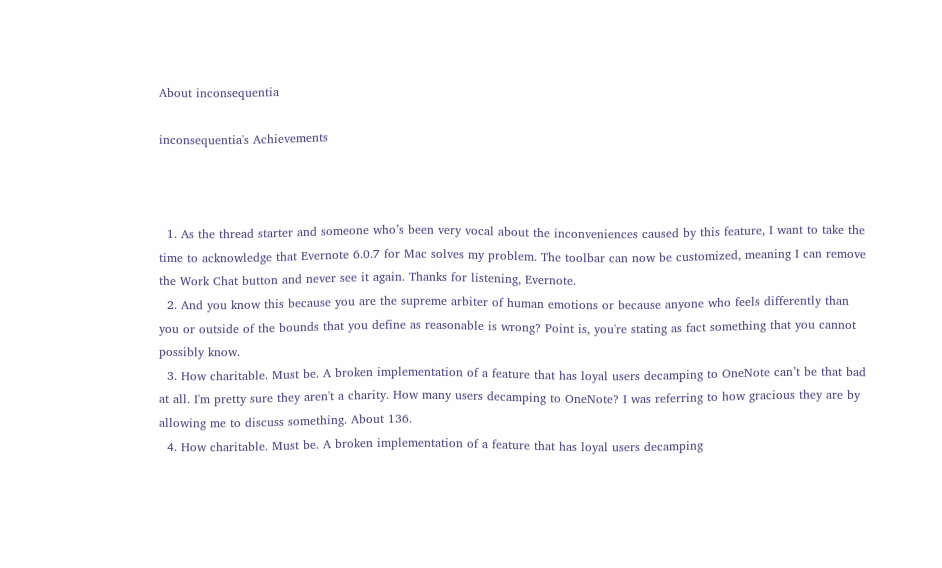About inconsequentia

inconsequentia's Achievements



  1. As the thread starter and someone who’s been very vocal about the inconveniences caused by this feature, I want to take the time to acknowledge that Evernote 6.0.7 for Mac solves my problem. The toolbar can now be customized, meaning I can remove the Work Chat button and never see it again. Thanks for listening, Evernote.
  2. And you know this because you are the supreme arbiter of human emotions or because anyone who feels differently than you or outside of the bounds that you define as reasonable is wrong? Point is, you're stating as fact something that you cannot possibly know.
  3. How charitable. Must be. A broken implementation of a feature that has loyal users decamping to OneNote can’t be that bad at all. I'm pretty sure they aren't a charity. How many users decamping to OneNote? I was referring to how gracious they are by allowing me to discuss something. About 136.
  4. How charitable. Must be. A broken implementation of a feature that has loyal users decamping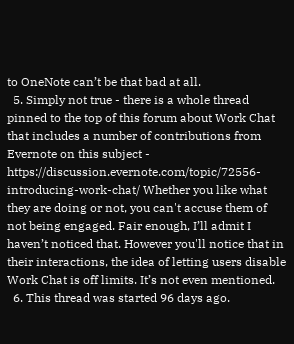to OneNote can’t be that bad at all.
  5. Simply not true - there is a whole thread pinned to the top of this forum about Work Chat that includes a number of contributions from Evernote on this subject - https://discussion.evernote.com/topic/72556-introducing-work-chat/ Whether you like what they are doing or not, you can't accuse them of not being engaged. Fair enough, I’ll admit I haven’t noticed that. However you'll notice that in their interactions, the idea of letting users disable Work Chat is off limits. It’s not even mentioned.
  6. This thread was started 96 days ago.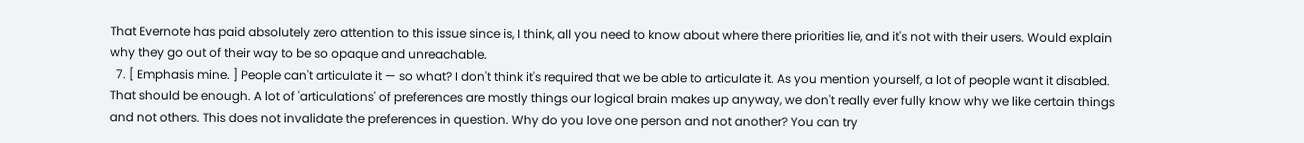That Evernote has paid absolutely zero attention to this issue since is, I think, all you need to know about where there priorities lie, and it's not with their users. Would explain why they go out of their way to be so opaque and unreachable.
  7. [ Emphasis mine. ] People can't articulate it — so what? I don't think it's required that we be able to articulate it. As you mention yourself, a lot of people want it disabled. That should be enough. A lot of 'articulations' of preferences are mostly things our logical brain makes up anyway, we don't really ever fully know why we like certain things and not others. This does not invalidate the preferences in question. Why do you love one person and not another? You can try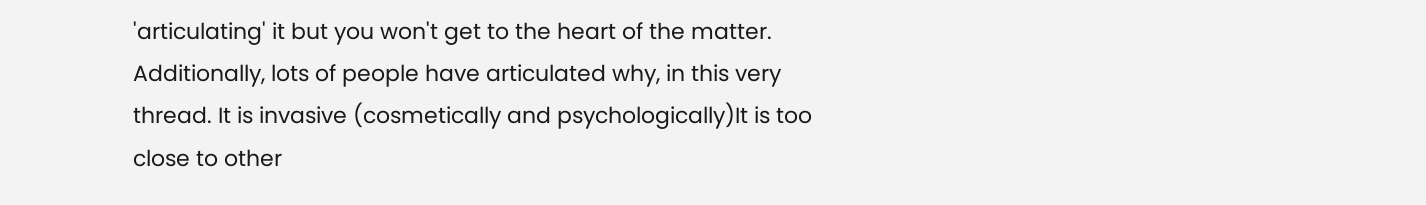'articulating' it but you won't get to the heart of the matter. Additionally, lots of people have articulated why, in this very thread. It is invasive (cosmetically and psychologically)It is too close to other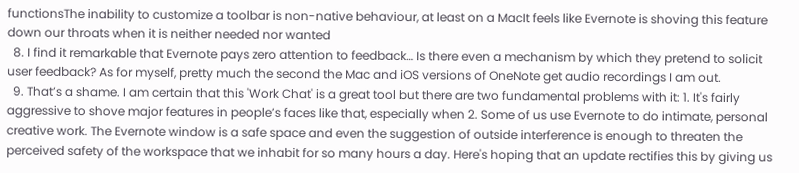functionsThe inability to customize a toolbar is non-native behaviour, at least on a MacIt feels like Evernote is shoving this feature down our throats when it is neither needed nor wanted
  8. I find it remarkable that Evernote pays zero attention to feedback… Is there even a mechanism by which they pretend to solicit user feedback? As for myself, pretty much the second the Mac and iOS versions of OneNote get audio recordings I am out.
  9. That’s a shame. I am certain that this 'Work Chat' is a great tool but there are two fundamental problems with it: 1. It's fairly aggressive to shove major features in people’s faces like that, especially when 2. Some of us use Evernote to do intimate, personal creative work. The Evernote window is a safe space and even the suggestion of outside interference is enough to threaten the perceived safety of the workspace that we inhabit for so many hours a day. Here's hoping that an update rectifies this by giving us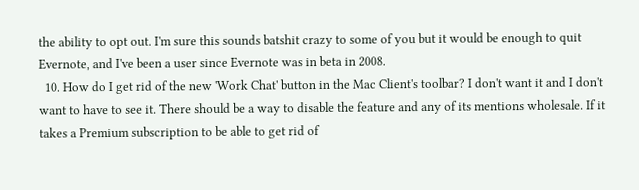the ability to opt out. I'm sure this sounds batshit crazy to some of you but it would be enough to quit Evernote, and I've been a user since Evernote was in beta in 2008.
  10. How do I get rid of the new 'Work Chat' button in the Mac Client's toolbar? I don't want it and I don't want to have to see it. There should be a way to disable the feature and any of its mentions wholesale. If it takes a Premium subscription to be able to get rid of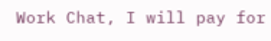Work Chat, I will pay for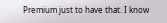Premium just to have that. I know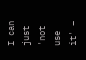I can just 'not use it' –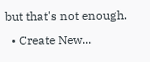but that's not enough.
  • Create New...